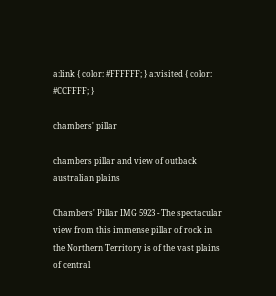a:link { color: #FFFFFF; } a:visited { color: #CCFFFF; }

chambers' pillar

chambers pillar and view of outback australian plains

Chambers' Pillar IMG 5923 - The spectacular view from this immense pillar of rock in the Northern Territory is of the vast plains of central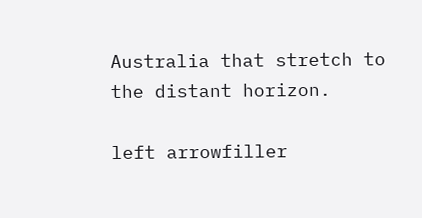Australia that stretch to the distant horizon.

left arrowfiller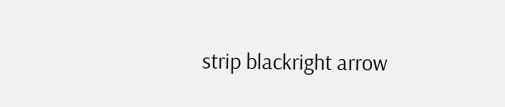strip blackright arrow